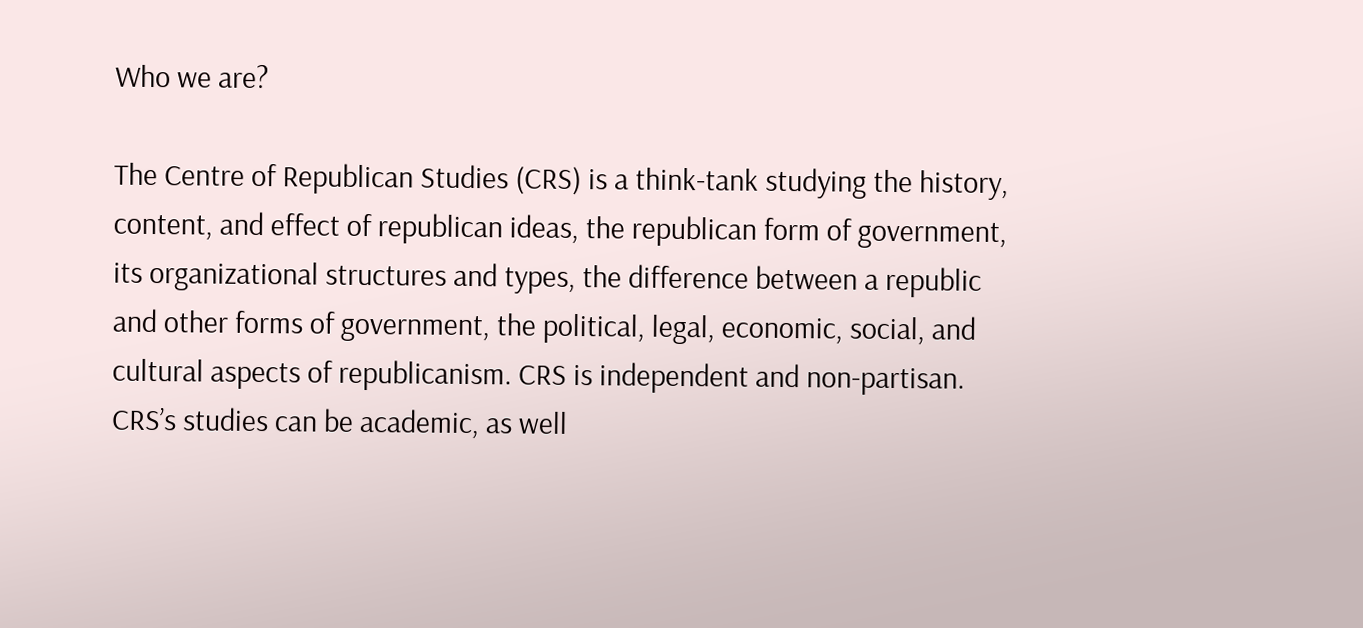Who we are?

The Centre of Republican Studies (CRS) is a think-tank studying the history, content, and effect of republican ideas, the republican form of government, its organizational structures and types, the difference between a republic and other forms of government, the political, legal, economic, social, and cultural aspects of republicanism. CRS is independent and non-partisan. CRS’s studies can be academic, as well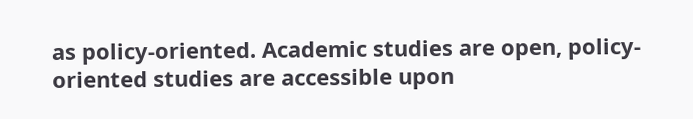as policy-oriented. Academic studies are open, policy-oriented studies are accessible upon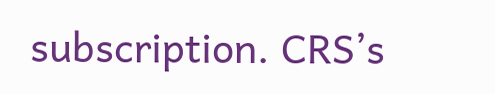subscription. CRS’s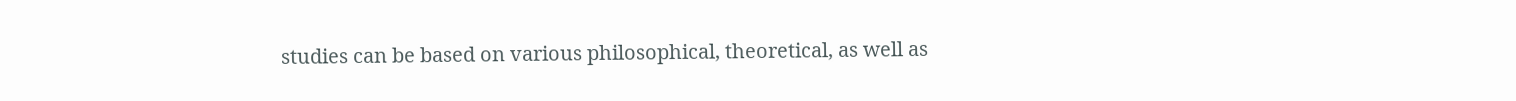studies can be based on various philosophical, theoretical, as well as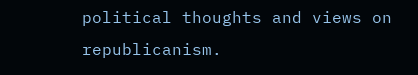political thoughts and views on republicanism.